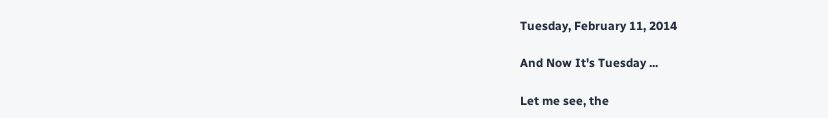Tuesday, February 11, 2014

And Now It's Tuesday ...

Let me see, the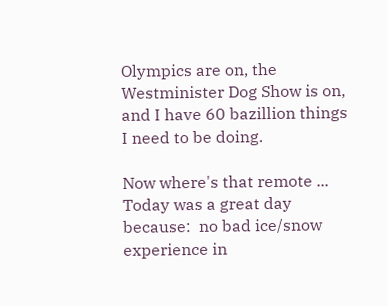Olympics are on, the Westminister Dog Show is on, and I have 60 bazillion things I need to be doing.

Now where's that remote ...
Today was a great day because:  no bad ice/snow experience in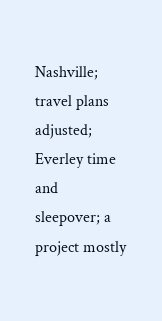Nashville; travel plans adjusted; Everley time and sleepover; a project mostly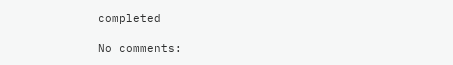completed

No comments: